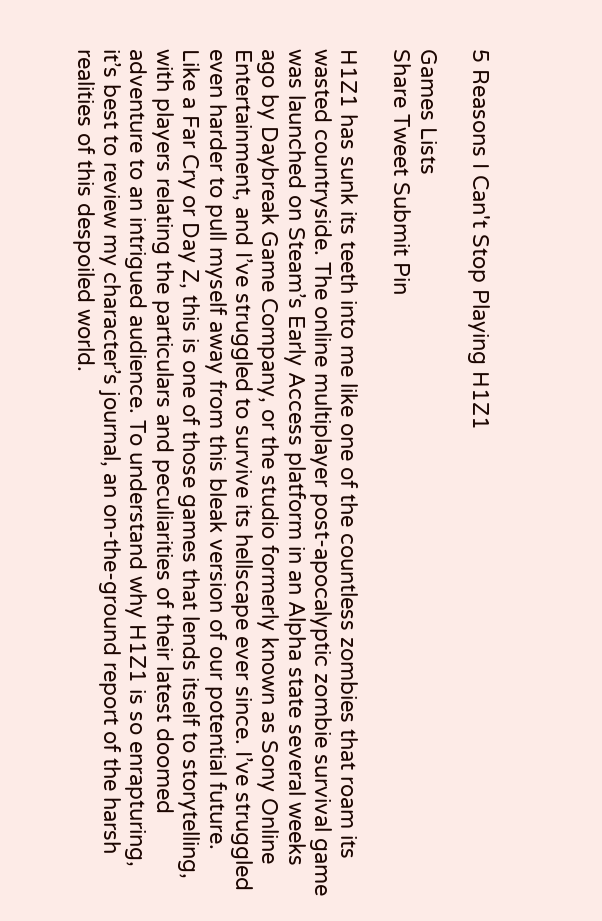5 Reasons I Can't Stop Playing H1Z1

Games Lists
Share Tweet Submit Pin

H1Z1 has sunk its teeth into me like one of the countless zombies that roam its wasted countryside. The online multiplayer post-apocalyptic zombie survival game was launched on Steam’s Early Access platform in an Alpha state several weeks ago by Daybreak Game Company, or the studio formerly known as Sony Online Entertainment, and I’ve struggled to survive its hellscape ever since. I’ve struggled even harder to pull myself away from this bleak version of our potential future. Like a Far Cry or Day Z, this is one of those games that lends itself to storytelling, with players relating the particulars and peculiarities of their latest doomed adventure to an intrigued audience. To understand why H1Z1 is so enrapturing, it’s best to review my character’s journal, an on-the-ground report of the harsh realities of this despoiled world.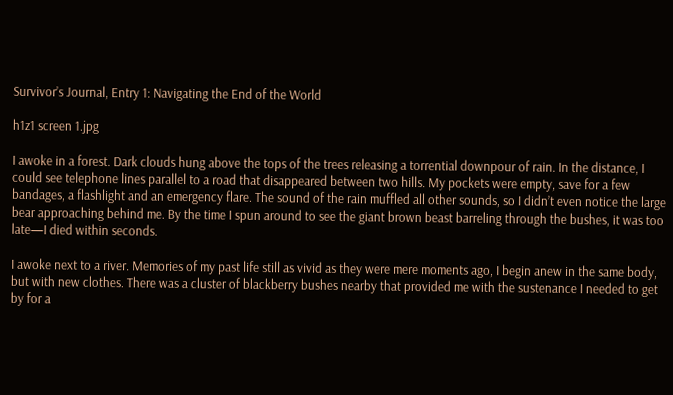Survivor’s Journal, Entry 1: Navigating the End of the World

h1z1 screen 1.jpg

I awoke in a forest. Dark clouds hung above the tops of the trees releasing a torrential downpour of rain. In the distance, I could see telephone lines parallel to a road that disappeared between two hills. My pockets were empty, save for a few bandages, a flashlight and an emergency flare. The sound of the rain muffled all other sounds, so I didn’t even notice the large bear approaching behind me. By the time I spun around to see the giant brown beast barreling through the bushes, it was too late—I died within seconds.

I awoke next to a river. Memories of my past life still as vivid as they were mere moments ago, I begin anew in the same body, but with new clothes. There was a cluster of blackberry bushes nearby that provided me with the sustenance I needed to get by for a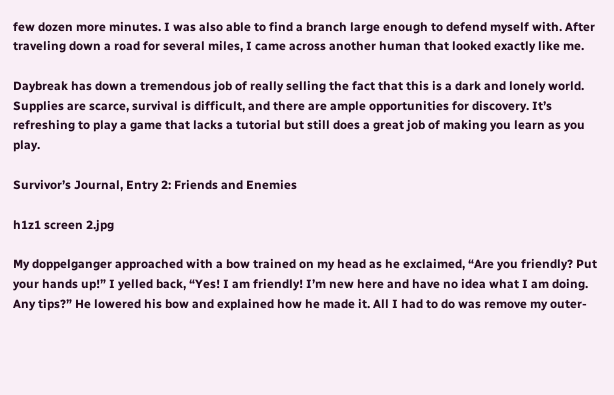few dozen more minutes. I was also able to find a branch large enough to defend myself with. After traveling down a road for several miles, I came across another human that looked exactly like me.

Daybreak has down a tremendous job of really selling the fact that this is a dark and lonely world. Supplies are scarce, survival is difficult, and there are ample opportunities for discovery. It’s refreshing to play a game that lacks a tutorial but still does a great job of making you learn as you play.

Survivor’s Journal, Entry 2: Friends and Enemies

h1z1 screen 2.jpg

My doppelganger approached with a bow trained on my head as he exclaimed, “Are you friendly? Put your hands up!” I yelled back, “Yes! I am friendly! I’m new here and have no idea what I am doing. Any tips?” He lowered his bow and explained how he made it. All I had to do was remove my outer-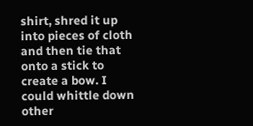shirt, shred it up into pieces of cloth and then tie that onto a stick to create a bow. I could whittle down other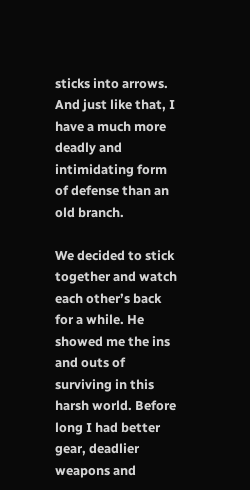sticks into arrows. And just like that, I have a much more deadly and intimidating form of defense than an old branch.

We decided to stick together and watch each other’s back for a while. He showed me the ins and outs of surviving in this harsh world. Before long I had better gear, deadlier weapons and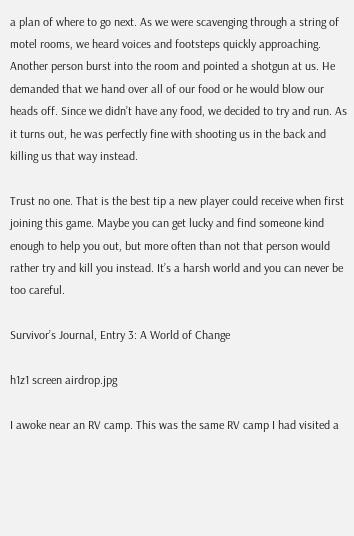a plan of where to go next. As we were scavenging through a string of motel rooms, we heard voices and footsteps quickly approaching. Another person burst into the room and pointed a shotgun at us. He demanded that we hand over all of our food or he would blow our heads off. Since we didn’t have any food, we decided to try and run. As it turns out, he was perfectly fine with shooting us in the back and killing us that way instead.

Trust no one. That is the best tip a new player could receive when first joining this game. Maybe you can get lucky and find someone kind enough to help you out, but more often than not that person would rather try and kill you instead. It’s a harsh world and you can never be too careful.

Survivor’s Journal, Entry 3: A World of Change

h1z1 screen airdrop.jpg

I awoke near an RV camp. This was the same RV camp I had visited a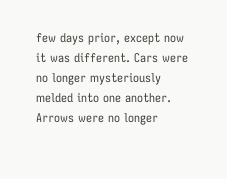few days prior, except now it was different. Cars were no longer mysteriously melded into one another. Arrows were no longer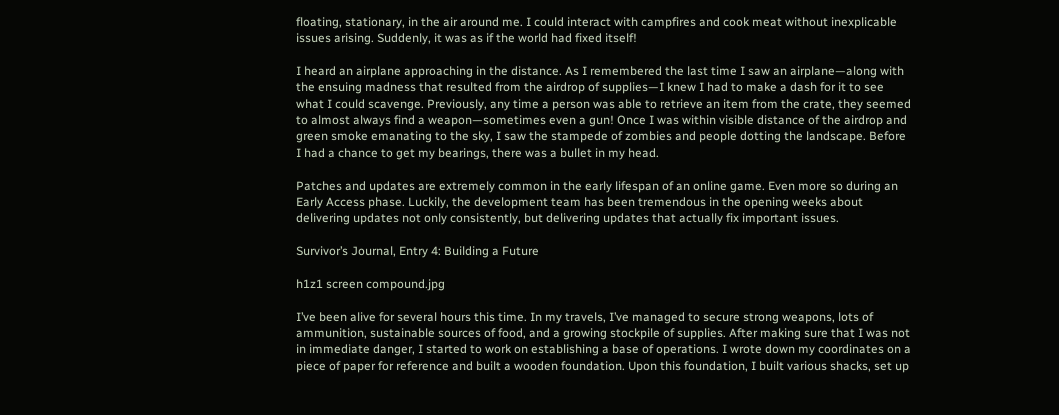floating, stationary, in the air around me. I could interact with campfires and cook meat without inexplicable issues arising. Suddenly, it was as if the world had fixed itself!

I heard an airplane approaching in the distance. As I remembered the last time I saw an airplane—along with the ensuing madness that resulted from the airdrop of supplies—I knew I had to make a dash for it to see what I could scavenge. Previously, any time a person was able to retrieve an item from the crate, they seemed to almost always find a weapon—sometimes even a gun! Once I was within visible distance of the airdrop and green smoke emanating to the sky, I saw the stampede of zombies and people dotting the landscape. Before I had a chance to get my bearings, there was a bullet in my head.

Patches and updates are extremely common in the early lifespan of an online game. Even more so during an Early Access phase. Luckily, the development team has been tremendous in the opening weeks about delivering updates not only consistently, but delivering updates that actually fix important issues.

Survivor’s Journal, Entry 4: Building a Future

h1z1 screen compound.jpg

I’ve been alive for several hours this time. In my travels, I’ve managed to secure strong weapons, lots of ammunition, sustainable sources of food, and a growing stockpile of supplies. After making sure that I was not in immediate danger, I started to work on establishing a base of operations. I wrote down my coordinates on a piece of paper for reference and built a wooden foundation. Upon this foundation, I built various shacks, set up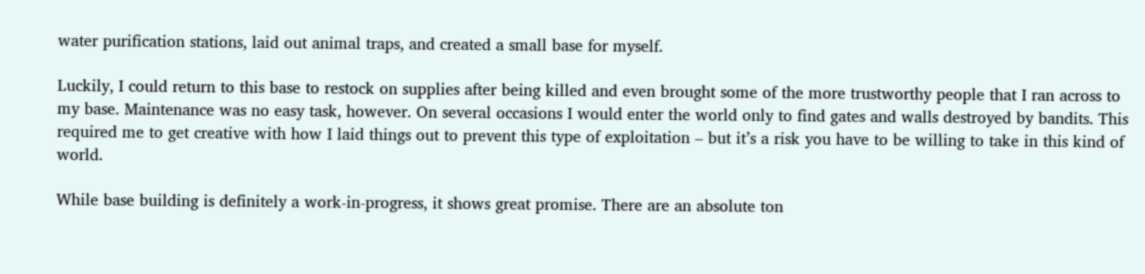water purification stations, laid out animal traps, and created a small base for myself.

Luckily, I could return to this base to restock on supplies after being killed and even brought some of the more trustworthy people that I ran across to my base. Maintenance was no easy task, however. On several occasions I would enter the world only to find gates and walls destroyed by bandits. This required me to get creative with how I laid things out to prevent this type of exploitation – but it’s a risk you have to be willing to take in this kind of world.

While base building is definitely a work-in-progress, it shows great promise. There are an absolute ton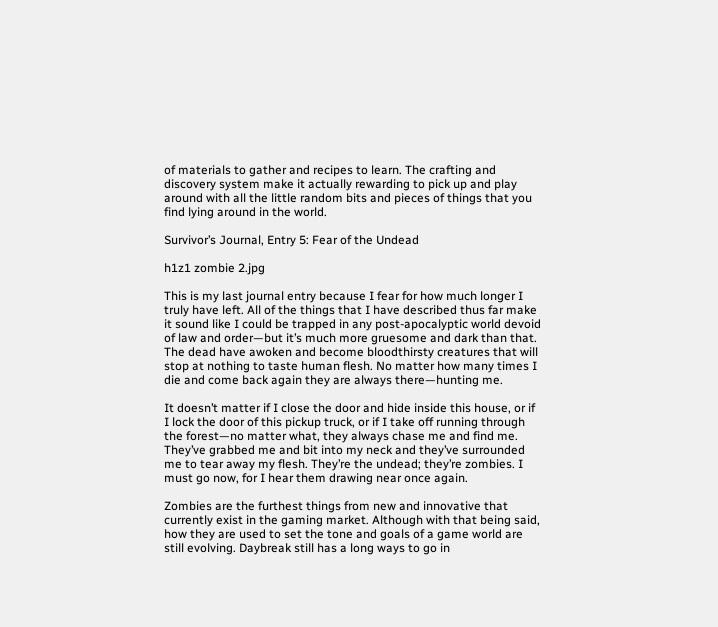of materials to gather and recipes to learn. The crafting and discovery system make it actually rewarding to pick up and play around with all the little random bits and pieces of things that you find lying around in the world.

Survivor’s Journal, Entry 5: Fear of the Undead

h1z1 zombie 2.jpg

This is my last journal entry because I fear for how much longer I truly have left. All of the things that I have described thus far make it sound like I could be trapped in any post-apocalyptic world devoid of law and order—but it’s much more gruesome and dark than that. The dead have awoken and become bloodthirsty creatures that will stop at nothing to taste human flesh. No matter how many times I die and come back again they are always there—hunting me.

It doesn’t matter if I close the door and hide inside this house, or if I lock the door of this pickup truck, or if I take off running through the forest—no matter what, they always chase me and find me. They’ve grabbed me and bit into my neck and they’ve surrounded me to tear away my flesh. They’re the undead; they’re zombies. I must go now, for I hear them drawing near once again.

Zombies are the furthest things from new and innovative that currently exist in the gaming market. Although with that being said, how they are used to set the tone and goals of a game world are still evolving. Daybreak still has a long ways to go in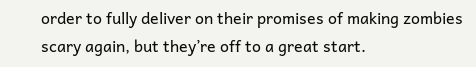order to fully deliver on their promises of making zombies scary again, but they’re off to a great start.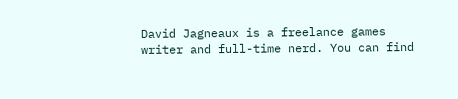David Jagneaux is a freelance games writer and full-time nerd. You can find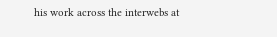his work across the interwebs at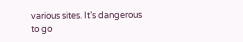various sites. It’s dangerous to go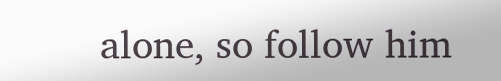alone, so follow him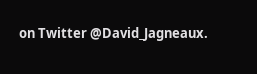on Twitter @David_Jagneaux.